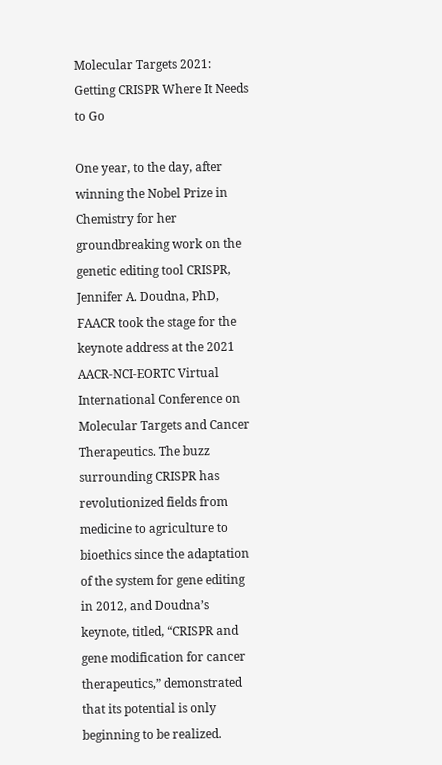Molecular Targets 2021: Getting CRISPR Where It Needs to Go

One year, to the day, after winning the Nobel Prize in Chemistry for her groundbreaking work on the genetic editing tool CRISPR, Jennifer A. Doudna, PhD, FAACR took the stage for the keynote address at the 2021 AACR-NCI-EORTC Virtual International Conference on Molecular Targets and Cancer Therapeutics. The buzz surrounding CRISPR has revolutionized fields from medicine to agriculture to bioethics since the adaptation of the system for gene editing in 2012, and Doudna’s keynote, titled, “CRISPR and gene modification for cancer therapeutics,” demonstrated that its potential is only beginning to be realized.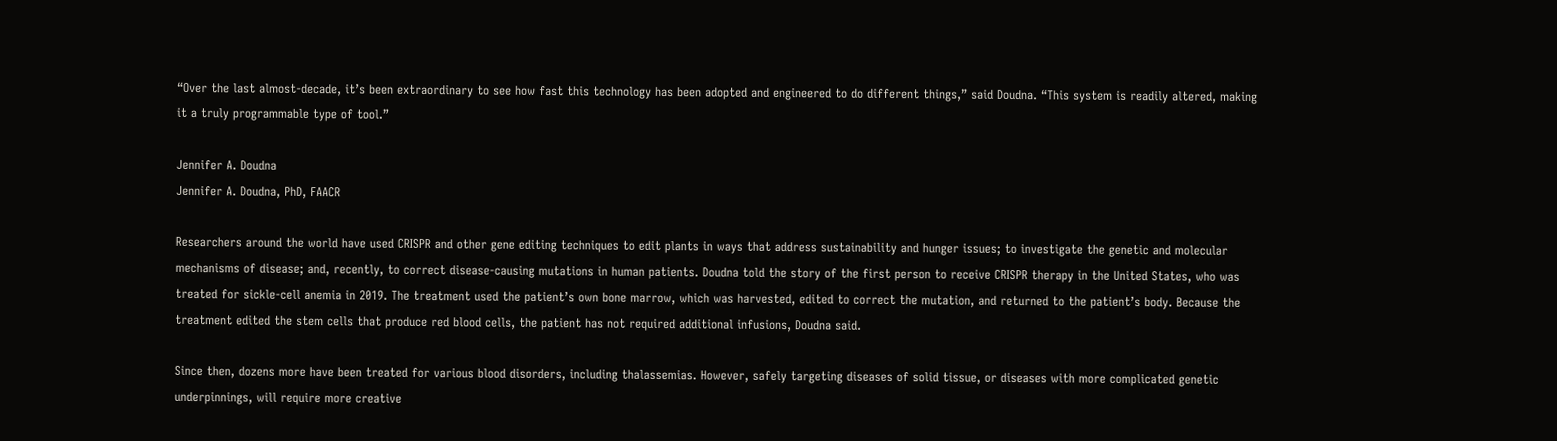“Over the last almost-decade, it’s been extraordinary to see how fast this technology has been adopted and engineered to do different things,” said Doudna. “This system is readily altered, making it a truly programmable type of tool.”

Jennifer A. Doudna
Jennifer A. Doudna, PhD, FAACR

Researchers around the world have used CRISPR and other gene editing techniques to edit plants in ways that address sustainability and hunger issues; to investigate the genetic and molecular mechanisms of disease; and, recently, to correct disease-causing mutations in human patients. Doudna told the story of the first person to receive CRISPR therapy in the United States, who was treated for sickle-cell anemia in 2019. The treatment used the patient’s own bone marrow, which was harvested, edited to correct the mutation, and returned to the patient’s body. Because the treatment edited the stem cells that produce red blood cells, the patient has not required additional infusions, Doudna said.

Since then, dozens more have been treated for various blood disorders, including thalassemias. However, safely targeting diseases of solid tissue, or diseases with more complicated genetic underpinnings, will require more creative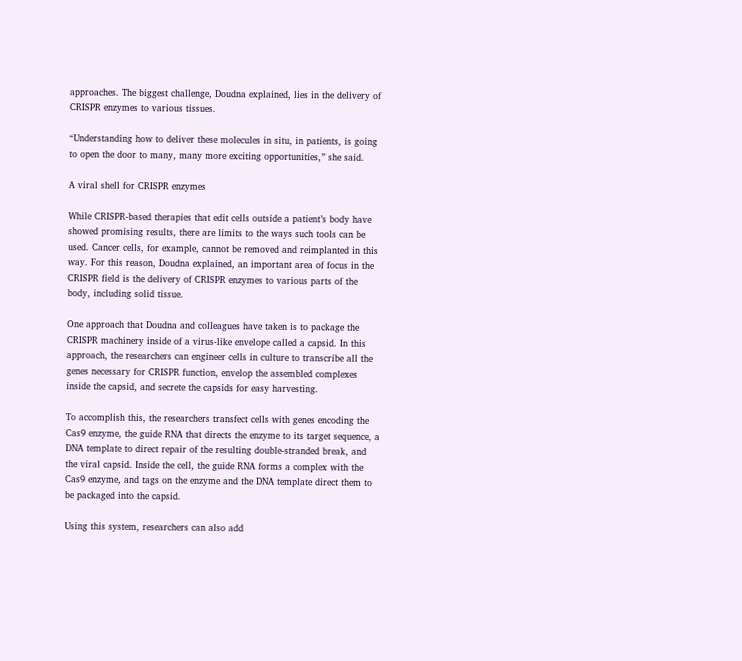approaches. The biggest challenge, Doudna explained, lies in the delivery of CRISPR enzymes to various tissues.

“Understanding how to deliver these molecules in situ, in patients, is going to open the door to many, many more exciting opportunities,” she said.

A viral shell for CRISPR enzymes

While CRISPR-based therapies that edit cells outside a patient’s body have showed promising results, there are limits to the ways such tools can be used. Cancer cells, for example, cannot be removed and reimplanted in this way. For this reason, Doudna explained, an important area of focus in the CRISPR field is the delivery of CRISPR enzymes to various parts of the body, including solid tissue.

One approach that Doudna and colleagues have taken is to package the CRISPR machinery inside of a virus-like envelope called a capsid. In this approach, the researchers can engineer cells in culture to transcribe all the genes necessary for CRISPR function, envelop the assembled complexes inside the capsid, and secrete the capsids for easy harvesting.

To accomplish this, the researchers transfect cells with genes encoding the Cas9 enzyme, the guide RNA that directs the enzyme to its target sequence, a DNA template to direct repair of the resulting double-stranded break, and the viral capsid. Inside the cell, the guide RNA forms a complex with the Cas9 enzyme, and tags on the enzyme and the DNA template direct them to be packaged into the capsid.

Using this system, researchers can also add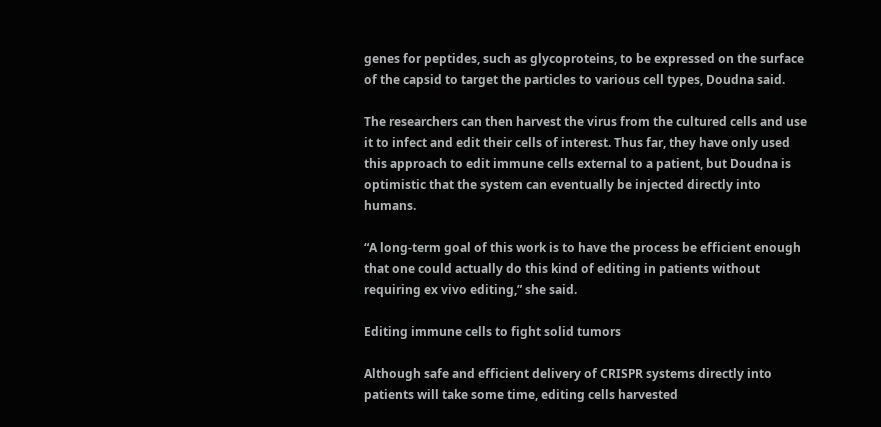genes for peptides, such as glycoproteins, to be expressed on the surface of the capsid to target the particles to various cell types, Doudna said.

The researchers can then harvest the virus from the cultured cells and use it to infect and edit their cells of interest. Thus far, they have only used this approach to edit immune cells external to a patient, but Doudna is optimistic that the system can eventually be injected directly into humans.

“A long-term goal of this work is to have the process be efficient enough that one could actually do this kind of editing in patients without requiring ex vivo editing,” she said.

Editing immune cells to fight solid tumors

Although safe and efficient delivery of CRISPR systems directly into patients will take some time, editing cells harvested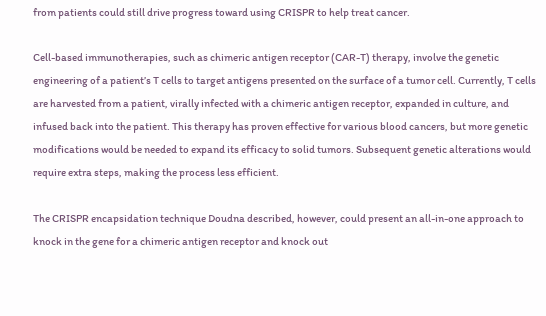from patients could still drive progress toward using CRISPR to help treat cancer.

Cell-based immunotherapies, such as chimeric antigen receptor (CAR-T) therapy, involve the genetic engineering of a patient’s T cells to target antigens presented on the surface of a tumor cell. Currently, T cells are harvested from a patient, virally infected with a chimeric antigen receptor, expanded in culture, and infused back into the patient. This therapy has proven effective for various blood cancers, but more genetic modifications would be needed to expand its efficacy to solid tumors. Subsequent genetic alterations would require extra steps, making the process less efficient.

The CRISPR encapsidation technique Doudna described, however, could present an all-in-one approach to knock in the gene for a chimeric antigen receptor and knock out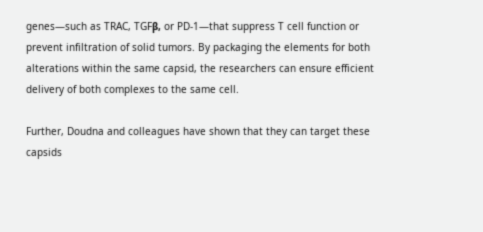genes—such as TRAC, TGFβ, or PD-1—that suppress T cell function or prevent infiltration of solid tumors. By packaging the elements for both alterations within the same capsid, the researchers can ensure efficient delivery of both complexes to the same cell.

Further, Doudna and colleagues have shown that they can target these capsids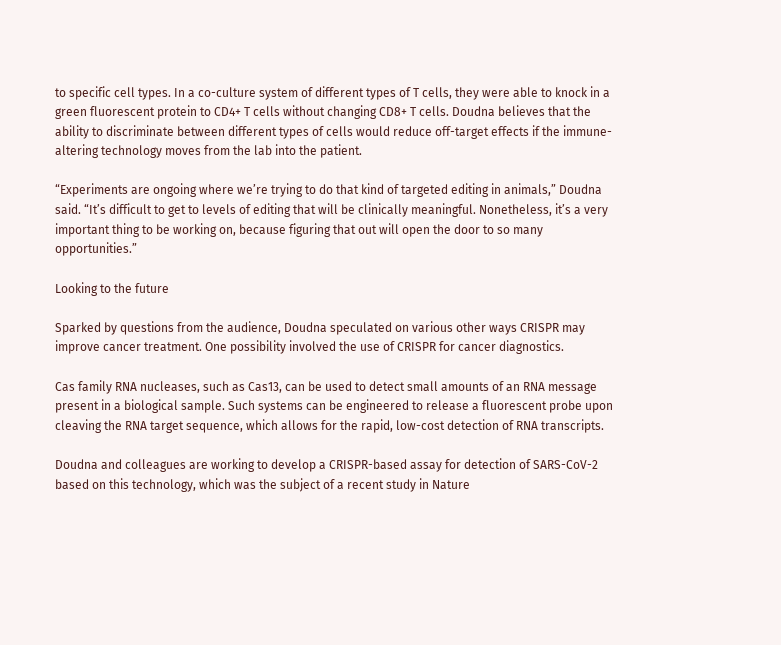to specific cell types. In a co-culture system of different types of T cells, they were able to knock in a green fluorescent protein to CD4+ T cells without changing CD8+ T cells. Doudna believes that the ability to discriminate between different types of cells would reduce off-target effects if the immune-altering technology moves from the lab into the patient.

“Experiments are ongoing where we’re trying to do that kind of targeted editing in animals,” Doudna said. “It’s difficult to get to levels of editing that will be clinically meaningful. Nonetheless, it’s a very important thing to be working on, because figuring that out will open the door to so many opportunities.”

Looking to the future

Sparked by questions from the audience, Doudna speculated on various other ways CRISPR may improve cancer treatment. One possibility involved the use of CRISPR for cancer diagnostics.

Cas family RNA nucleases, such as Cas13, can be used to detect small amounts of an RNA message present in a biological sample. Such systems can be engineered to release a fluorescent probe upon cleaving the RNA target sequence, which allows for the rapid, low-cost detection of RNA transcripts.

Doudna and colleagues are working to develop a CRISPR-based assay for detection of SARS-CoV-2 based on this technology, which was the subject of a recent study in Nature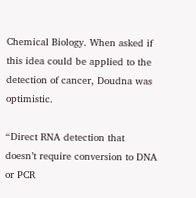Chemical Biology. When asked if this idea could be applied to the detection of cancer, Doudna was optimistic.

“Direct RNA detection that doesn’t require conversion to DNA or PCR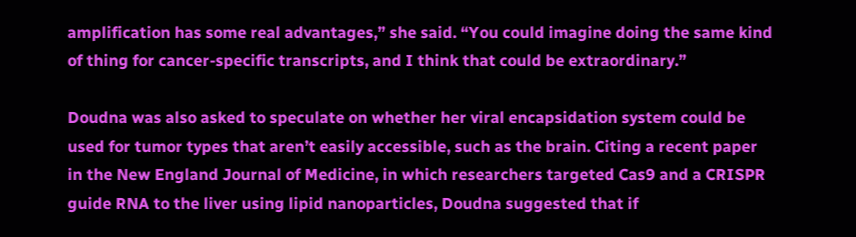amplification has some real advantages,” she said. “You could imagine doing the same kind of thing for cancer-specific transcripts, and I think that could be extraordinary.”

Doudna was also asked to speculate on whether her viral encapsidation system could be used for tumor types that aren’t easily accessible, such as the brain. Citing a recent paper in the New England Journal of Medicine, in which researchers targeted Cas9 and a CRISPR guide RNA to the liver using lipid nanoparticles, Doudna suggested that if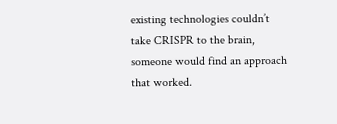existing technologies couldn’t take CRISPR to the brain, someone would find an approach that worked.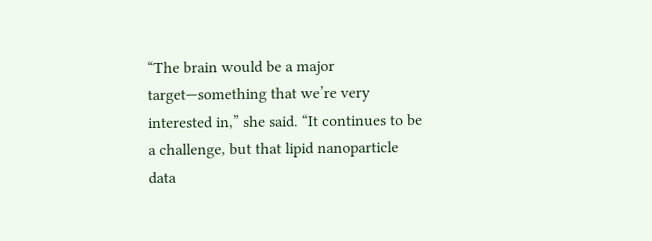“The brain would be a major target—something that we’re very interested in,” she said. “It continues to be a challenge, but that lipid nanoparticle data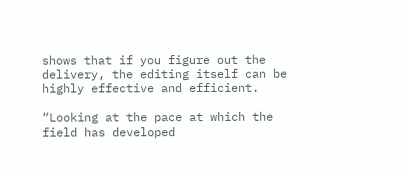shows that if you figure out the delivery, the editing itself can be highly effective and efficient.

“Looking at the pace at which the field has developed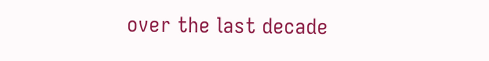over the last decade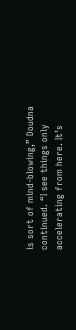is sort of mind-blowing,” Doudna continued. “I see things only accelerating from here. It’s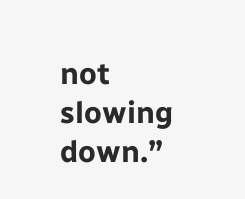not slowing down.”